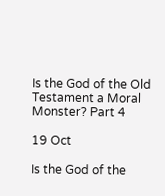Is the God of the Old Testament a Moral Monster? Part 4

19 Oct

Is the God of the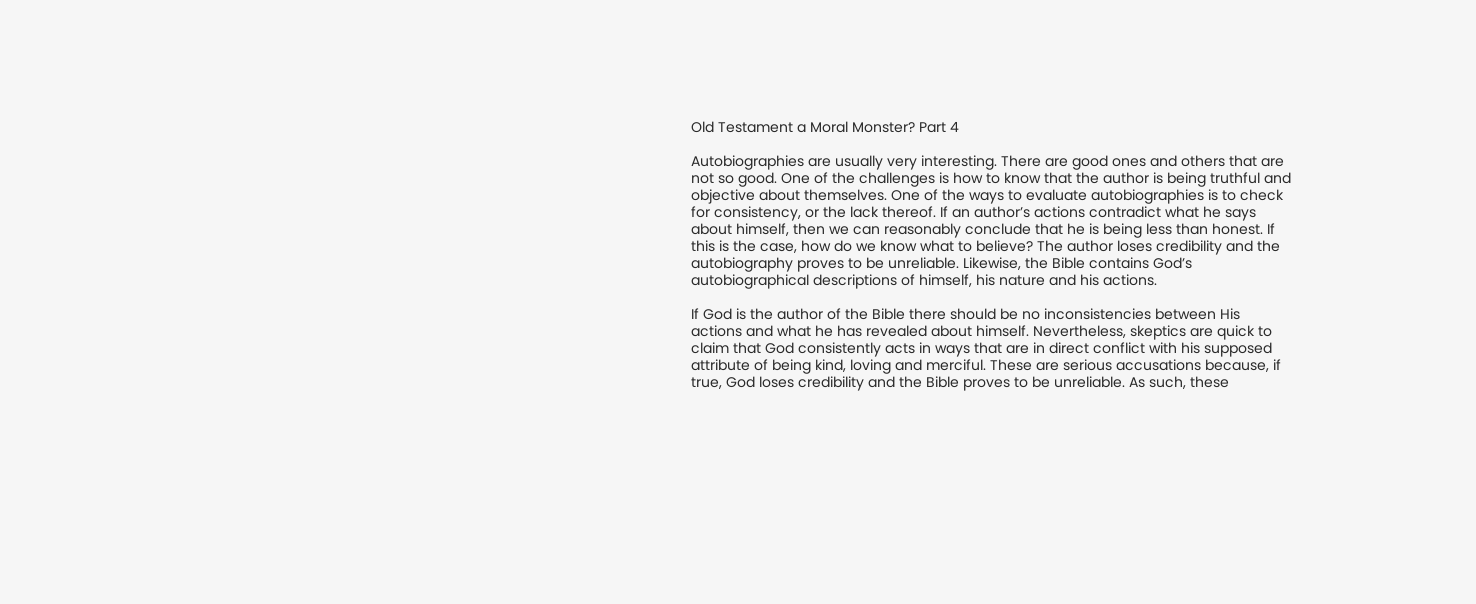Old Testament a Moral Monster? Part 4

Autobiographies are usually very interesting. There are good ones and others that are not so good. One of the challenges is how to know that the author is being truthful and objective about themselves. One of the ways to evaluate autobiographies is to check for consistency, or the lack thereof. If an author’s actions contradict what he says about himself, then we can reasonably conclude that he is being less than honest. If this is the case, how do we know what to believe? The author loses credibility and the autobiography proves to be unreliable. Likewise, the Bible contains God’s autobiographical descriptions of himself, his nature and his actions.

If God is the author of the Bible there should be no inconsistencies between His actions and what he has revealed about himself. Nevertheless, skeptics are quick to claim that God consistently acts in ways that are in direct conflict with his supposed attribute of being kind, loving and merciful. These are serious accusations because, if true, God loses credibility and the Bible proves to be unreliable. As such, these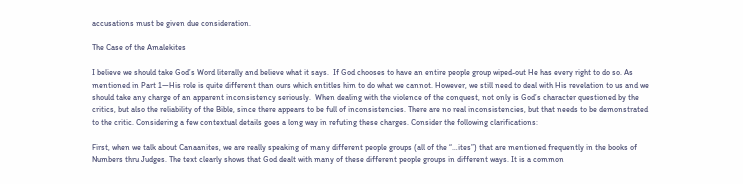accusations must be given due consideration.

The Case of the Amalekites

I believe we should take God’s Word literally and believe what it says.  If God chooses to have an entire people group wiped-out He has every right to do so. As mentioned in Part 1—His role is quite different than ours which entitles him to do what we cannot. However, we still need to deal with His revelation to us and we should take any charge of an apparent inconsistency seriously.  When dealing with the violence of the conquest, not only is God’s character questioned by the critics, but also the reliability of the Bible, since there appears to be full of inconsistencies. There are no real inconsistencies, but that needs to be demonstrated to the critic. Considering a few contextual details goes a long way in refuting these charges. Consider the following clarifications:

First, when we talk about Canaanites, we are really speaking of many different people groups (all of the “…ites”) that are mentioned frequently in the books of Numbers thru Judges. The text clearly shows that God dealt with many of these different people groups in different ways. It is a common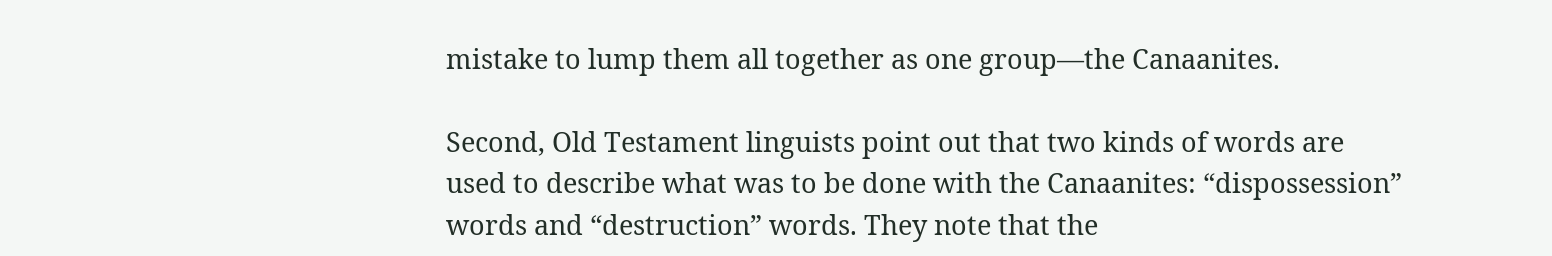mistake to lump them all together as one group—the Canaanites.

Second, Old Testament linguists point out that two kinds of words are used to describe what was to be done with the Canaanites: “dispossession” words and “destruction” words. They note that the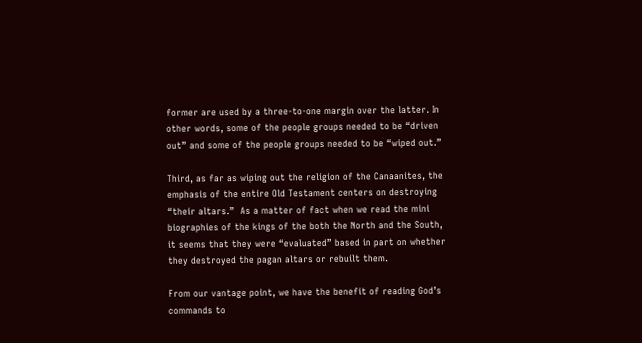former are used by a three-to-one margin over the latter. In other words, some of the people groups needed to be “driven out” and some of the people groups needed to be “wiped out.”

Third, as far as wiping out the religion of the Canaanites, the emphasis of the entire Old Testament centers on destroying “their altars.”  As a matter of fact when we read the mini biographies of the kings of the both the North and the South, it seems that they were “evaluated” based in part on whether they destroyed the pagan altars or rebuilt them.

From our vantage point, we have the benefit of reading God’s commands to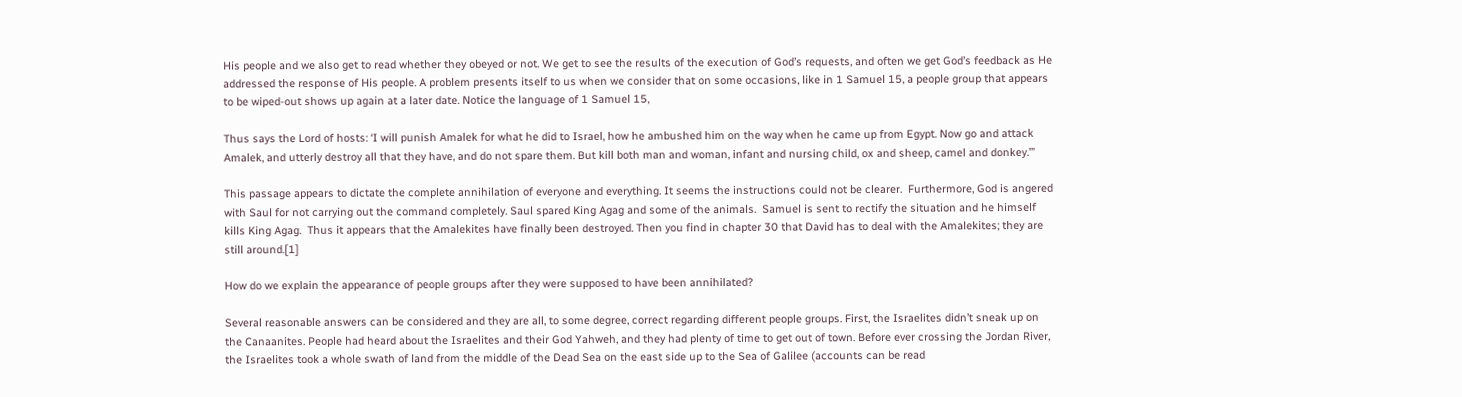His people and we also get to read whether they obeyed or not. We get to see the results of the execution of God’s requests, and often we get God’s feedback as He addressed the response of His people. A problem presents itself to us when we consider that on some occasions, like in 1 Samuel 15, a people group that appears to be wiped-out shows up again at a later date. Notice the language of 1 Samuel 15,

Thus says the Lord of hosts: ‘I will punish Amalek for what he did to Israel, how he ambushed him on the way when he came up from Egypt. Now go and attack Amalek, and utterly destroy all that they have, and do not spare them. But kill both man and woman, infant and nursing child, ox and sheep, camel and donkey.’”

This passage appears to dictate the complete annihilation of everyone and everything. It seems the instructions could not be clearer.  Furthermore, God is angered with Saul for not carrying out the command completely. Saul spared King Agag and some of the animals.  Samuel is sent to rectify the situation and he himself kills King Agag.  Thus it appears that the Amalekites have finally been destroyed. Then you find in chapter 30 that David has to deal with the Amalekites; they are still around.[1]

How do we explain the appearance of people groups after they were supposed to have been annihilated?

Several reasonable answers can be considered and they are all, to some degree, correct regarding different people groups. First, the Israelites didn’t sneak up on the Canaanites. People had heard about the Israelites and their God Yahweh, and they had plenty of time to get out of town. Before ever crossing the Jordan River, the Israelites took a whole swath of land from the middle of the Dead Sea on the east side up to the Sea of Galilee (accounts can be read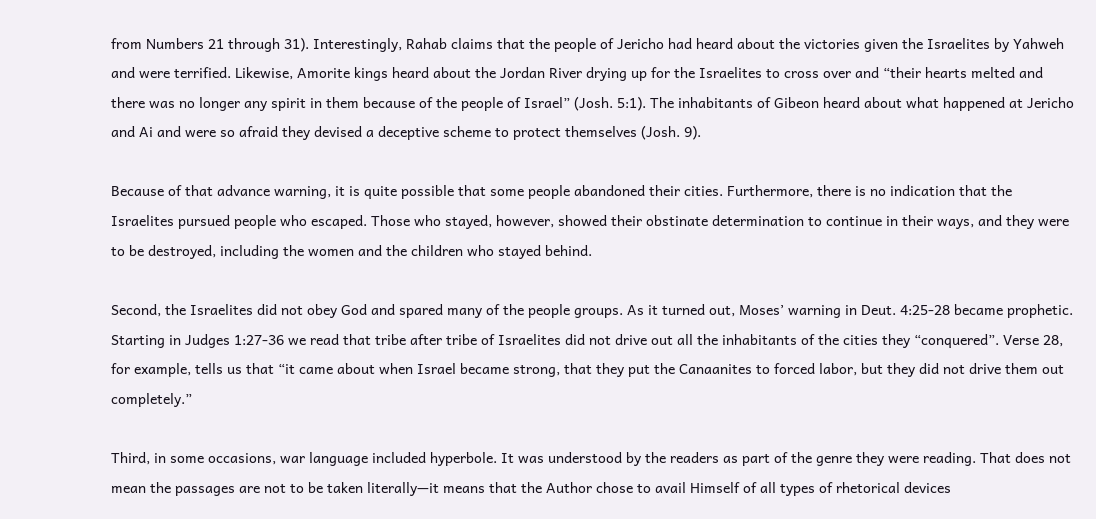from Numbers 21 through 31). Interestingly, Rahab claims that the people of Jericho had heard about the victories given the Israelites by Yahweh and were terrified. Likewise, Amorite kings heard about the Jordan River drying up for the Israelites to cross over and “their hearts melted and there was no longer any spirit in them because of the people of Israel” (Josh. 5:1). The inhabitants of Gibeon heard about what happened at Jericho and Ai and were so afraid they devised a deceptive scheme to protect themselves (Josh. 9).

Because of that advance warning, it is quite possible that some people abandoned their cities. Furthermore, there is no indication that the Israelites pursued people who escaped. Those who stayed, however, showed their obstinate determination to continue in their ways, and they were to be destroyed, including the women and the children who stayed behind.

Second, the Israelites did not obey God and spared many of the people groups. As it turned out, Moses’ warning in Deut. 4:25-28 became prophetic. Starting in Judges 1:27-36 we read that tribe after tribe of Israelites did not drive out all the inhabitants of the cities they “conquered”. Verse 28, for example, tells us that “it came about when Israel became strong, that they put the Canaanites to forced labor, but they did not drive them out completely.”

Third, in some occasions, war language included hyperbole. It was understood by the readers as part of the genre they were reading. That does not mean the passages are not to be taken literally—it means that the Author chose to avail Himself of all types of rhetorical devices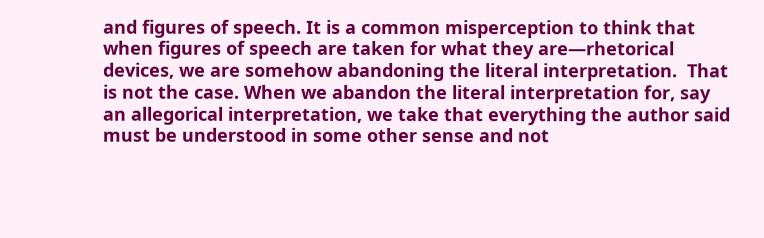and figures of speech. It is a common misperception to think that when figures of speech are taken for what they are—rhetorical devices, we are somehow abandoning the literal interpretation.  That is not the case. When we abandon the literal interpretation for, say an allegorical interpretation, we take that everything the author said must be understood in some other sense and not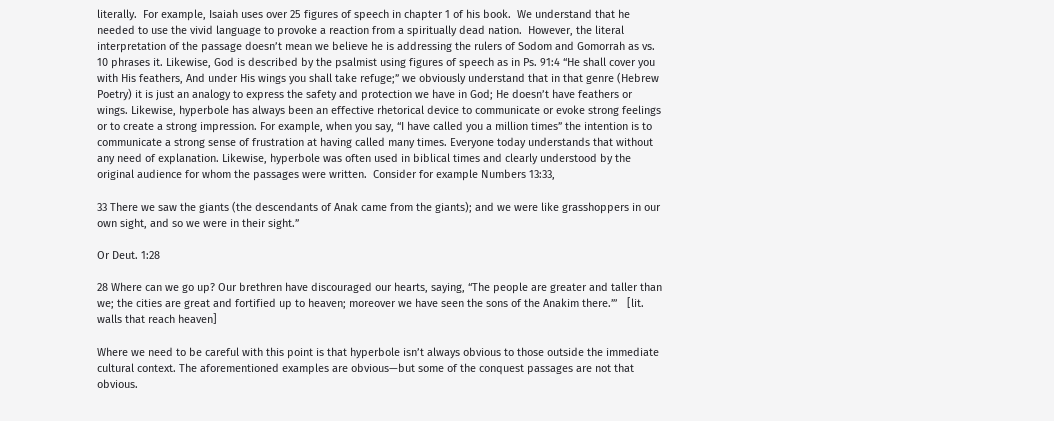literally.  For example, Isaiah uses over 25 figures of speech in chapter 1 of his book.  We understand that he needed to use the vivid language to provoke a reaction from a spiritually dead nation.  However, the literal interpretation of the passage doesn’t mean we believe he is addressing the rulers of Sodom and Gomorrah as vs. 10 phrases it. Likewise, God is described by the psalmist using figures of speech as in Ps. 91:4 “He shall cover you with His feathers, And under His wings you shall take refuge;” we obviously understand that in that genre (Hebrew Poetry) it is just an analogy to express the safety and protection we have in God; He doesn’t have feathers or wings. Likewise, hyperbole has always been an effective rhetorical device to communicate or evoke strong feelings or to create a strong impression. For example, when you say, “I have called you a million times” the intention is to communicate a strong sense of frustration at having called many times. Everyone today understands that without any need of explanation. Likewise, hyperbole was often used in biblical times and clearly understood by the original audience for whom the passages were written.  Consider for example Numbers 13:33,

33 There we saw the giants (the descendants of Anak came from the giants); and we were like grasshoppers in our own sight, and so we were in their sight.”

Or Deut. 1:28

28 Where can we go up? Our brethren have discouraged our hearts, saying, “The people are greater and taller than we; the cities are great and fortified up to heaven; moreover we have seen the sons of the Anakim there.”’   [lit. walls that reach heaven]

Where we need to be careful with this point is that hyperbole isn’t always obvious to those outside the immediate cultural context. The aforementioned examples are obvious—but some of the conquest passages are not that obvious.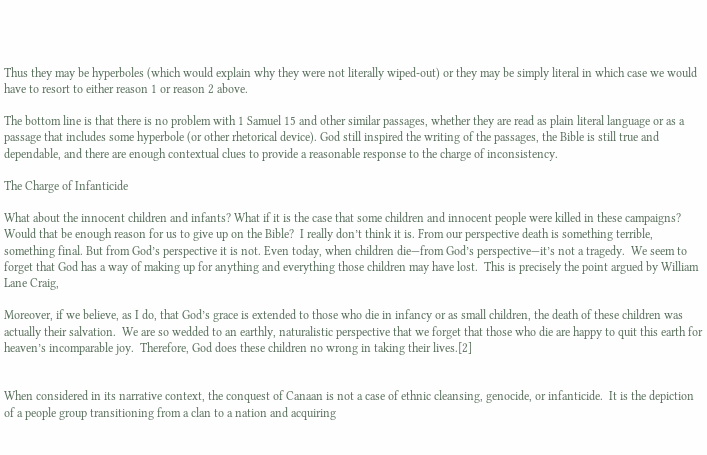Thus they may be hyperboles (which would explain why they were not literally wiped-out) or they may be simply literal in which case we would have to resort to either reason 1 or reason 2 above.

The bottom line is that there is no problem with 1 Samuel 15 and other similar passages, whether they are read as plain literal language or as a passage that includes some hyperbole (or other rhetorical device). God still inspired the writing of the passages, the Bible is still true and dependable, and there are enough contextual clues to provide a reasonable response to the charge of inconsistency.

The Charge of Infanticide

What about the innocent children and infants? What if it is the case that some children and innocent people were killed in these campaigns? Would that be enough reason for us to give up on the Bible?  I really don’t think it is. From our perspective death is something terrible, something final. But from God’s perspective it is not. Even today, when children die—from God’s perspective—it’s not a tragedy.  We seem to forget that God has a way of making up for anything and everything those children may have lost.  This is precisely the point argued by William Lane Craig,

Moreover, if we believe, as I do, that God’s grace is extended to those who die in infancy or as small children, the death of these children was actually their salvation.  We are so wedded to an earthly, naturalistic perspective that we forget that those who die are happy to quit this earth for heaven’s incomparable joy.  Therefore, God does these children no wrong in taking their lives.[2]


When considered in its narrative context, the conquest of Canaan is not a case of ethnic cleansing, genocide, or infanticide.  It is the depiction of a people group transitioning from a clan to a nation and acquiring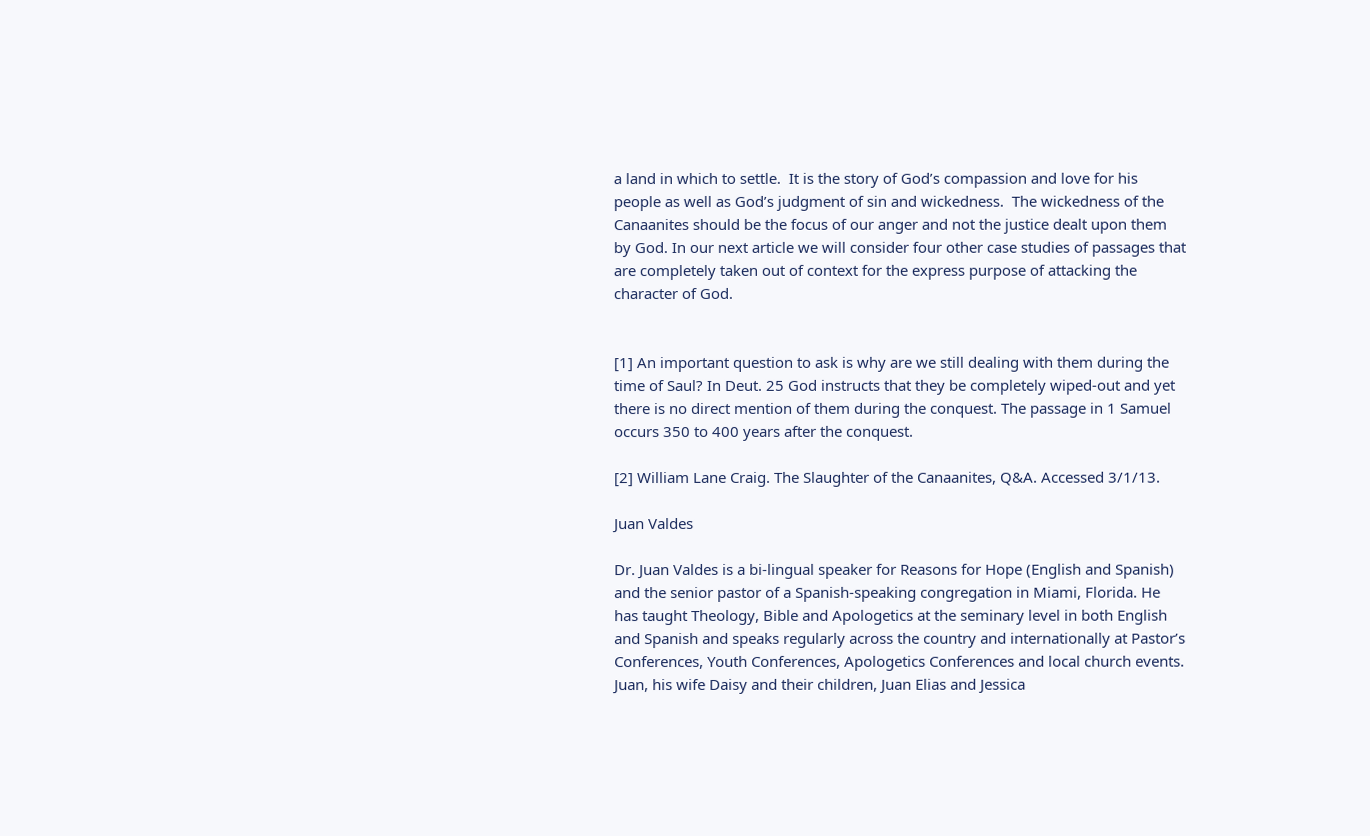a land in which to settle.  It is the story of God’s compassion and love for his people as well as God’s judgment of sin and wickedness.  The wickedness of the Canaanites should be the focus of our anger and not the justice dealt upon them by God. In our next article we will consider four other case studies of passages that are completely taken out of context for the express purpose of attacking the character of God.


[1] An important question to ask is why are we still dealing with them during the time of Saul? In Deut. 25 God instructs that they be completely wiped-out and yet there is no direct mention of them during the conquest. The passage in 1 Samuel occurs 350 to 400 years after the conquest.

[2] William Lane Craig. The Slaughter of the Canaanites, Q&A. Accessed 3/1/13.

Juan Valdes

Dr. Juan Valdes is a bi-lingual speaker for Reasons for Hope (English and Spanish) and the senior pastor of a Spanish-speaking congregation in Miami, Florida. He has taught Theology, Bible and Apologetics at the seminary level in both English and Spanish and speaks regularly across the country and internationally at Pastor’s Conferences, Youth Conferences, Apologetics Conferences and local church events. Juan, his wife Daisy and their children, Juan Elias and Jessica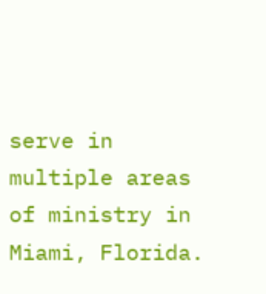serve in multiple areas of ministry in Miami, Florida.